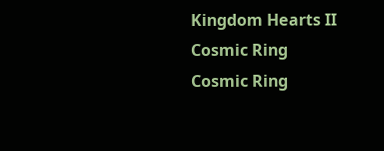Kingdom Hearts II
Cosmic Ring
Cosmic Ring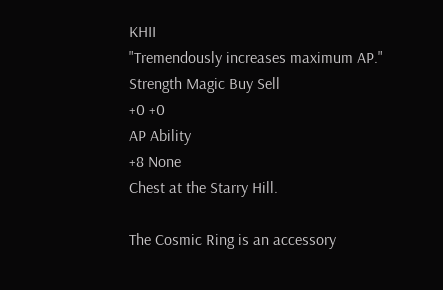KHII
"Tremendously increases maximum AP."
Strength Magic Buy Sell
+0 +0
AP Ability
+8 None
Chest at the Starry Hill.

The Cosmic Ring is an accessory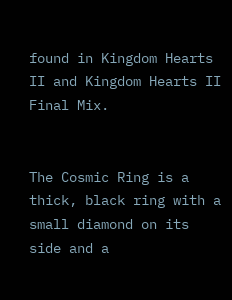found in Kingdom Hearts II and Kingdom Hearts II Final Mix.


The Cosmic Ring is a thick, black ring with a small diamond on its side and a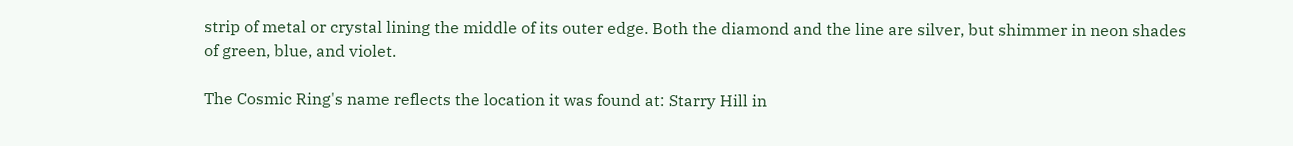strip of metal or crystal lining the middle of its outer edge. Both the diamond and the line are silver, but shimmer in neon shades of green, blue, and violet.

The Cosmic Ring's name reflects the location it was found at: Starry Hill in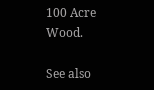100 Acre Wood.

See also